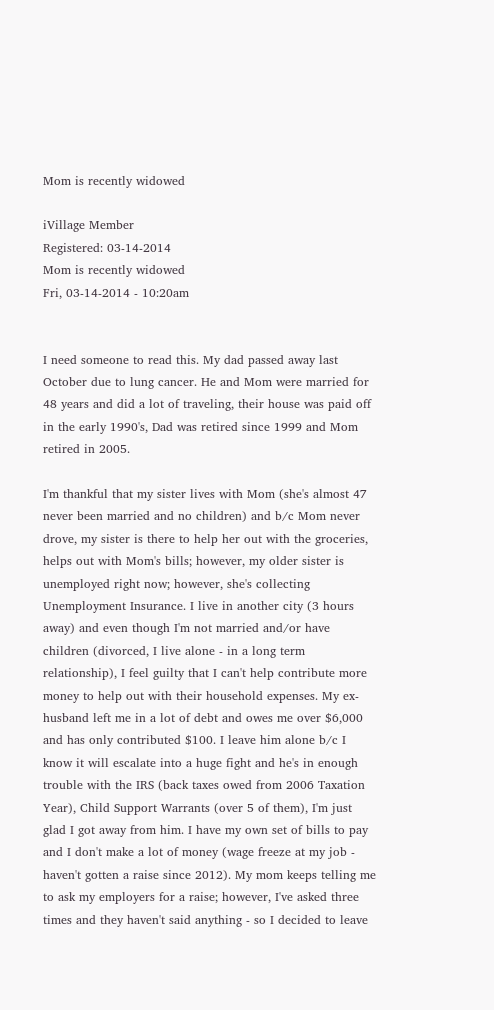Mom is recently widowed

iVillage Member
Registered: 03-14-2014
Mom is recently widowed
Fri, 03-14-2014 - 10:20am


I need someone to read this. My dad passed away last October due to lung cancer. He and Mom were married for 48 years and did a lot of traveling, their house was paid off in the early 1990's, Dad was retired since 1999 and Mom retired in 2005.

I'm thankful that my sister lives with Mom (she's almost 47 never been married and no children) and b/c Mom never drove, my sister is there to help her out with the groceries, helps out with Mom's bills; however, my older sister is unemployed right now; however, she's collecting Unemployment Insurance. I live in another city (3 hours away) and even though I'm not married and/or have children (divorced, I live alone - in a long term relationship), I feel guilty that I can't help contribute more money to help out with their household expenses. My ex-husband left me in a lot of debt and owes me over $6,000 and has only contributed $100. I leave him alone b/c I know it will escalate into a huge fight and he's in enough trouble with the IRS (back taxes owed from 2006 Taxation Year), Child Support Warrants (over 5 of them), I'm just glad I got away from him. I have my own set of bills to pay and I don't make a lot of money (wage freeze at my job - haven't gotten a raise since 2012). My mom keeps telling me to ask my employers for a raise; however, I've asked three times and they haven't said anything - so I decided to leave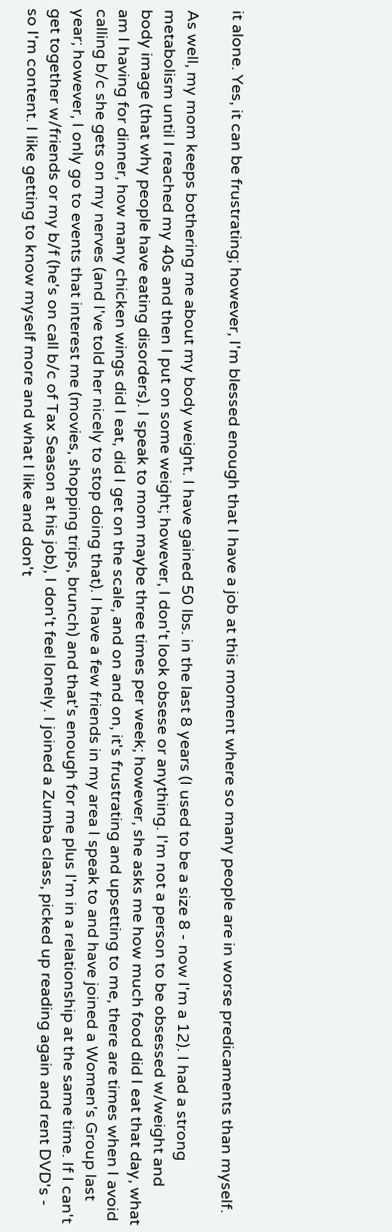it alone. Yes, it can be frustrating; however, I'm blessed enough that I have a job at this moment where so many people are in worse predicaments than myself.

As well, my mom keeps bothering me about my body weight. I have gained 50 lbs. in the last 8 years (I used to be a size 8 - now I'm a 12). I had a strong metabolism until I reached my 40s and then I put on some weight; however, I don't look obsese or anything. I'm not a person to be obsessed w/weight and body image (that why people have eating disorders). I speak to mom maybe three times per week; however, she asks me how much food did I eat that day, what am I having for dinner, how many chicken wings did I eat, did I get on the scale, and on and on, it's frustrating and upsetting to me, there are times when I avoid calling b/c she gets on my nerves (and I've told her nicely to stop doing that). I have a few friends in my area I speak to and have joined a Women's Group last year; however, I only go to events that interest me (movies, shopping trips, brunch) and that's enough for me plus I'm in a relationship at the same time. If I can't get together w/friends or my b/f (he's on call b/c of Tax Season at his job), I don't feel lonely. I joined a Zumba class, picked up reading again and rent DVD's - so I'm content. I like getting to know myself more and what I like and don't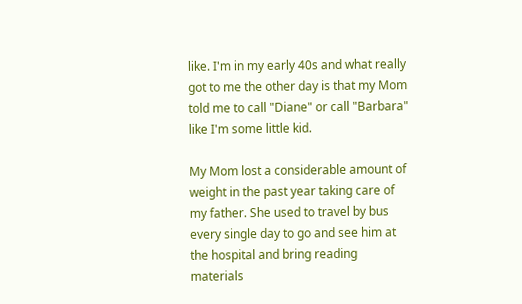like. I'm in my early 40s and what really got to me the other day is that my Mom told me to call "Diane" or call "Barbara" like I'm some little kid.

My Mom lost a considerable amount of weight in the past year taking care of my father. She used to travel by bus every single day to go and see him at the hospital and bring reading materials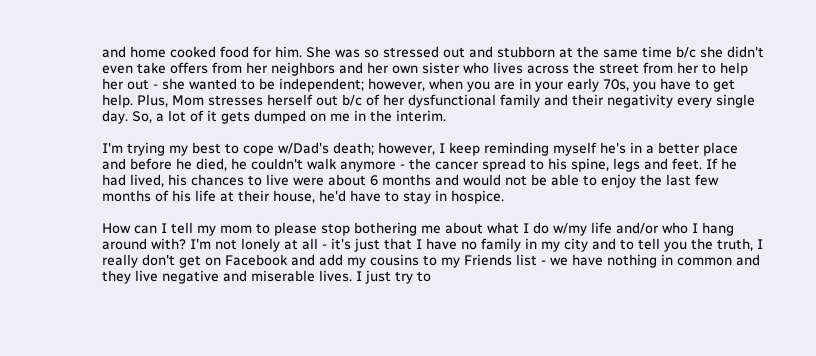and home cooked food for him. She was so stressed out and stubborn at the same time b/c she didn't even take offers from her neighbors and her own sister who lives across the street from her to help her out - she wanted to be independent; however, when you are in your early 70s, you have to get help. Plus, Mom stresses herself out b/c of her dysfunctional family and their negativity every single day. So, a lot of it gets dumped on me in the interim.

I'm trying my best to cope w/Dad's death; however, I keep reminding myself he's in a better place and before he died, he couldn't walk anymore - the cancer spread to his spine, legs and feet. If he had lived, his chances to live were about 6 months and would not be able to enjoy the last few months of his life at their house, he'd have to stay in hospice.

How can I tell my mom to please stop bothering me about what I do w/my life and/or who I hang around with? I'm not lonely at all - it's just that I have no family in my city and to tell you the truth, I really don't get on Facebook and add my cousins to my Friends list - we have nothing in common and they live negative and miserable lives. I just try to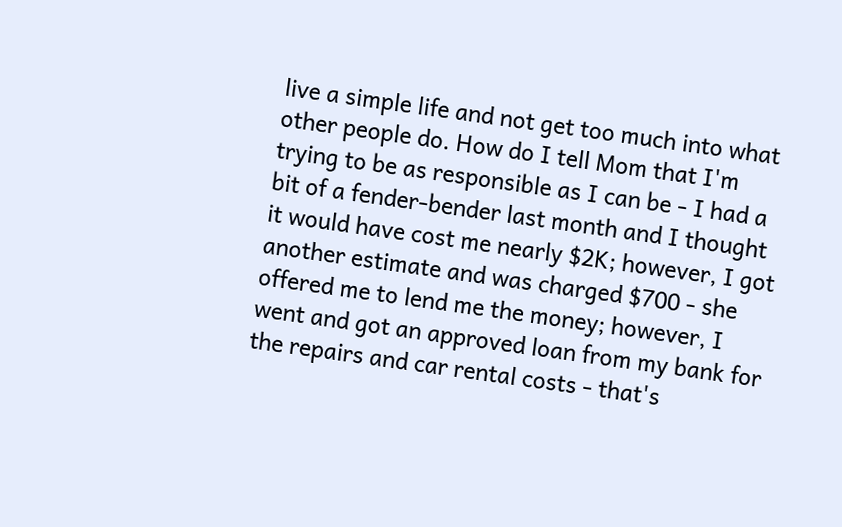live a simple life and not get too much into what other people do. How do I tell Mom that I'm trying to be as responsible as I can be - I had a bit of a fender-bender last month and I thought it would have cost me nearly $2K; however, I got another estimate and was charged $700 - she offered me to lend me the money; however, I went and got an approved loan from my bank for the repairs and car rental costs - that's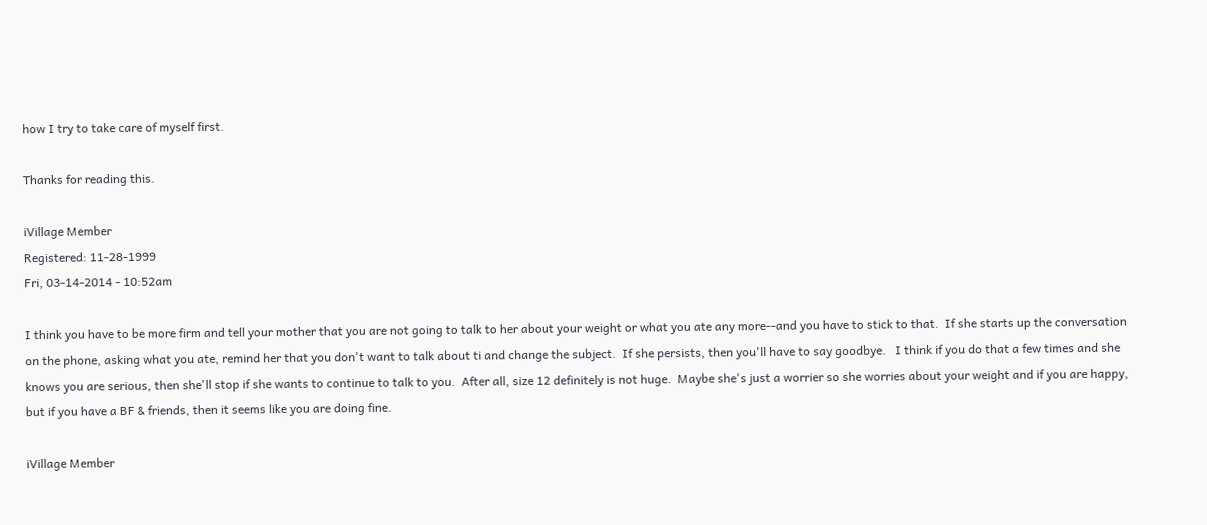how I try to take care of myself first.

Thanks for reading this.

iVillage Member
Registered: 11-28-1999
Fri, 03-14-2014 - 10:52am

I think you have to be more firm and tell your mother that you are not going to talk to her about your weight or what you ate any more--and you have to stick to that.  If she starts up the conversation on the phone, asking what you ate, remind her that you don't want to talk about ti and change the subject.  If she persists, then you'll have to say goodbye.   I think if you do that a few times and she knows you are serious, then she'll stop if she wants to continue to talk to you.  After all, size 12 definitely is not huge.  Maybe she's just a worrier so she worries about your weight and if you are happy, but if you have a BF & friends, then it seems like you are doing fine.

iVillage Member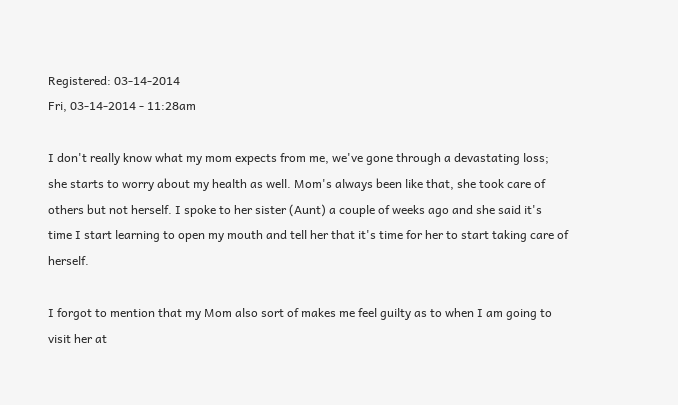Registered: 03-14-2014
Fri, 03-14-2014 - 11:28am

I don't really know what my mom expects from me, we've gone through a devastating loss; she starts to worry about my health as well. Mom's always been like that, she took care of others but not herself. I spoke to her sister (Aunt) a couple of weeks ago and she said it's time I start learning to open my mouth and tell her that it's time for her to start taking care of herself.

I forgot to mention that my Mom also sort of makes me feel guilty as to when I am going to visit her at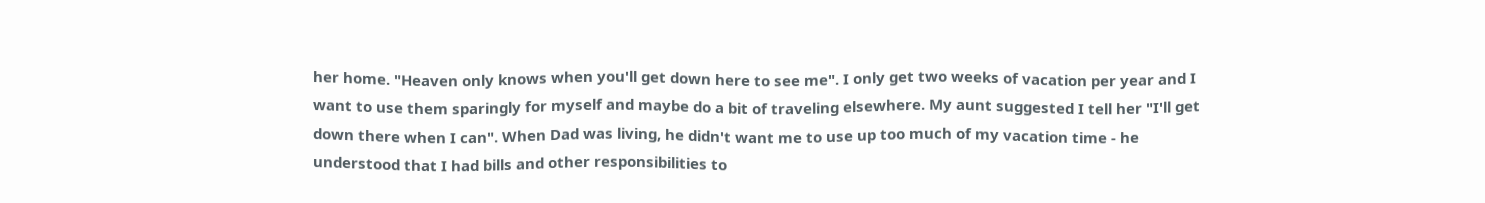her home. "Heaven only knows when you'll get down here to see me". I only get two weeks of vacation per year and I want to use them sparingly for myself and maybe do a bit of traveling elsewhere. My aunt suggested I tell her "I'll get down there when I can". When Dad was living, he didn't want me to use up too much of my vacation time - he understood that I had bills and other responsibilities to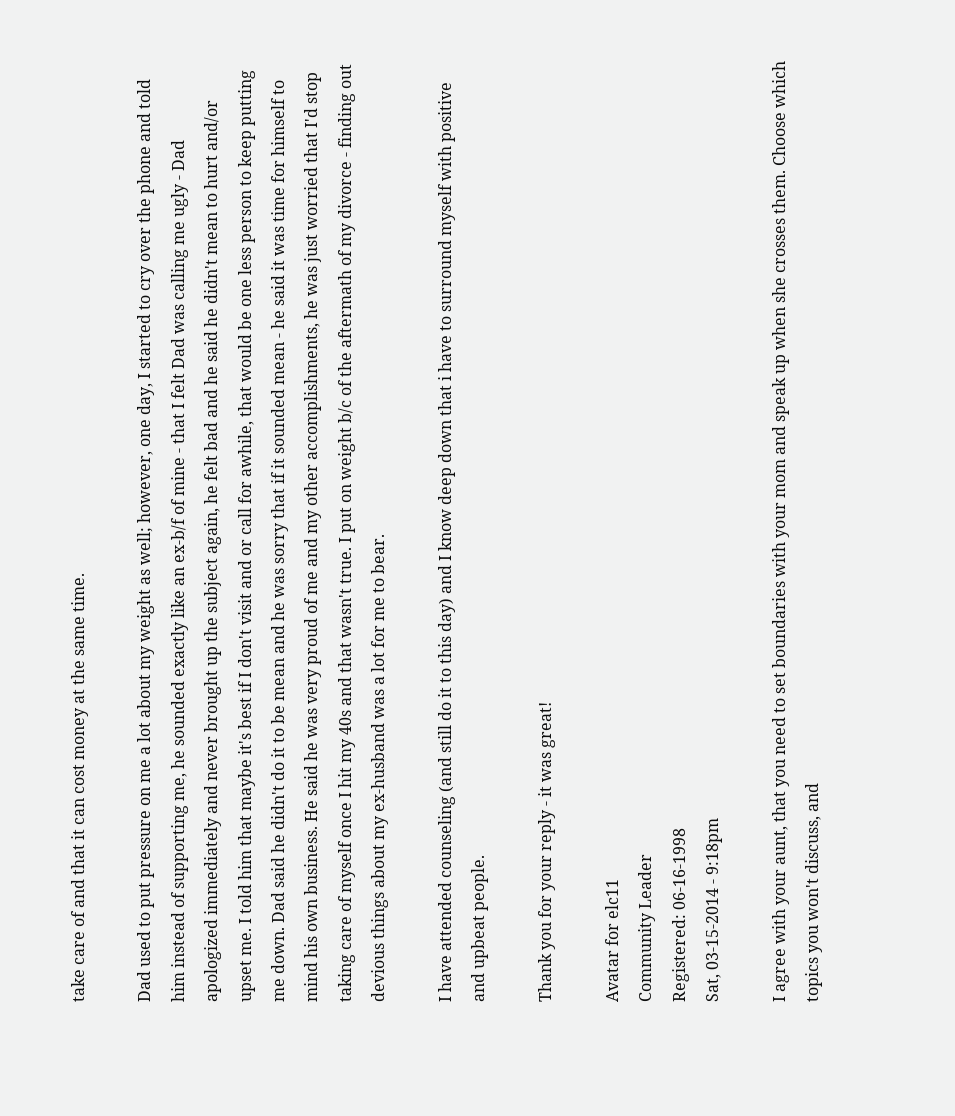take care of and that it can cost money at the same time.

Dad used to put pressure on me a lot about my weight as well; however, one day, I started to cry over the phone and told him instead of supporting me, he sounded exactly like an ex-b/f of mine - that I felt Dad was calling me ugly - Dad apologized immediately and never brought up the subject again, he felt bad and he said he didn't mean to hurt and/or upset me. I told him that maybe it's best if I don't visit and or call for awhile, that would be one less person to keep putting me down. Dad said he didn't do it to be mean and he was sorry that if it sounded mean - he said it was time for himself to mind his own business. He said he was very proud of me and my other accomplishments, he was just worried that I'd stop taking care of myself once I hit my 40s and that wasn't true. I put on weight b/c of the aftermath of my divorce - finding out devious things about my ex-husband was a lot for me to bear.

I have attended counseling (and still do it to this day) and I know deep down that i have to surround myself with positive and upbeat people.

Thank you for your reply - it was great!

Avatar for elc11
Community Leader
Registered: 06-16-1998
Sat, 03-15-2014 - 9:18pm

I agree with your aunt, that you need to set boundaries with your mom and speak up when she crosses them. Choose which topics you won't discuss, and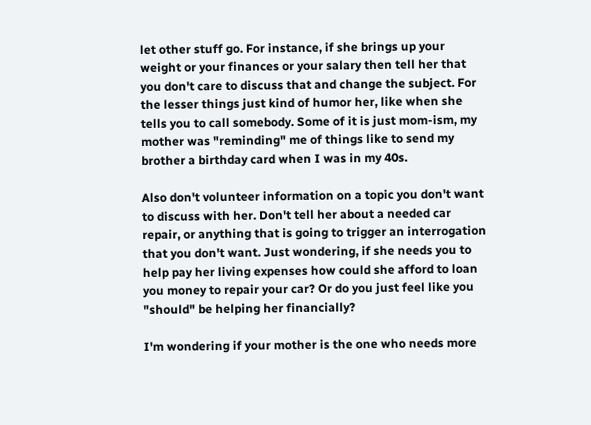let other stuff go. For instance, if she brings up your weight or your finances or your salary then tell her that you don't care to discuss that and change the subject. For the lesser things just kind of humor her, like when she tells you to call somebody. Some of it is just mom-ism, my mother was "reminding" me of things like to send my brother a birthday card when I was in my 40s.

Also don't volunteer information on a topic you don't want to discuss with her. Don't tell her about a needed car repair, or anything that is going to trigger an interrogation that you don't want. Just wondering, if she needs you to help pay her living expenses how could she afford to loan you money to repair your car? Or do you just feel like you "should" be helping her financially?

I'm wondering if your mother is the one who needs more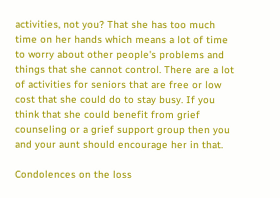activities, not you? That she has too much time on her hands which means a lot of time to worry about other people's problems and things that she cannot control. There are a lot of activities for seniors that are free or low cost that she could do to stay busy. If you think that she could benefit from grief counseling or a grief support group then you and your aunt should encourage her in that.

Condolences on the loss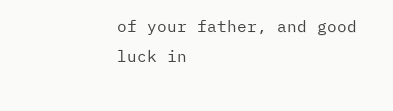of your father, and good luck in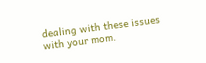dealing with these issues with your mom.